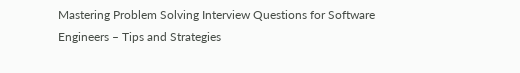Mastering Problem Solving Interview Questions for Software Engineers – Tips and Strategies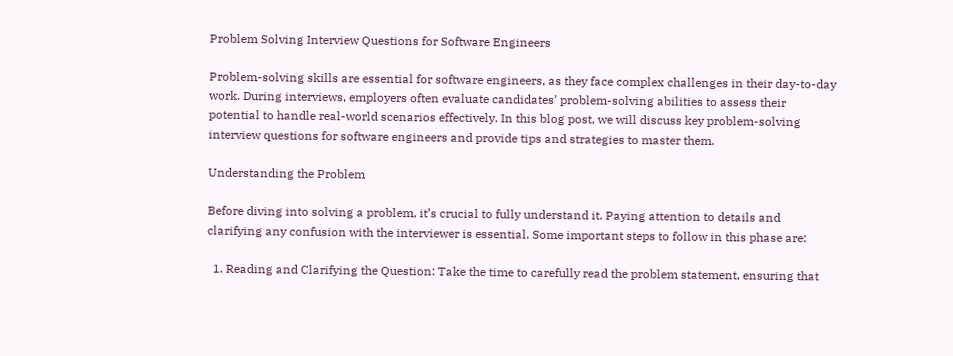Problem Solving Interview Questions for Software Engineers

Problem-solving skills are essential for software engineers, as they face complex challenges in their day-to-day work. During interviews, employers often evaluate candidates’ problem-solving abilities to assess their potential to handle real-world scenarios effectively. In this blog post, we will discuss key problem-solving interview questions for software engineers and provide tips and strategies to master them.

Understanding the Problem

Before diving into solving a problem, it’s crucial to fully understand it. Paying attention to details and clarifying any confusion with the interviewer is essential. Some important steps to follow in this phase are:

  1. Reading and Clarifying the Question: Take the time to carefully read the problem statement, ensuring that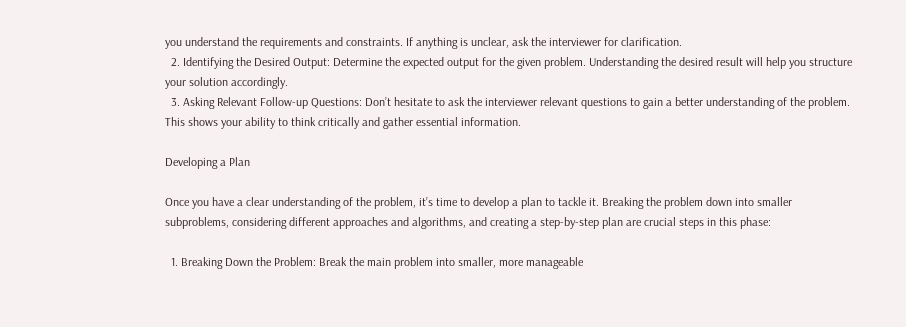you understand the requirements and constraints. If anything is unclear, ask the interviewer for clarification.
  2. Identifying the Desired Output: Determine the expected output for the given problem. Understanding the desired result will help you structure your solution accordingly.
  3. Asking Relevant Follow-up Questions: Don’t hesitate to ask the interviewer relevant questions to gain a better understanding of the problem. This shows your ability to think critically and gather essential information.

Developing a Plan

Once you have a clear understanding of the problem, it’s time to develop a plan to tackle it. Breaking the problem down into smaller subproblems, considering different approaches and algorithms, and creating a step-by-step plan are crucial steps in this phase:

  1. Breaking Down the Problem: Break the main problem into smaller, more manageable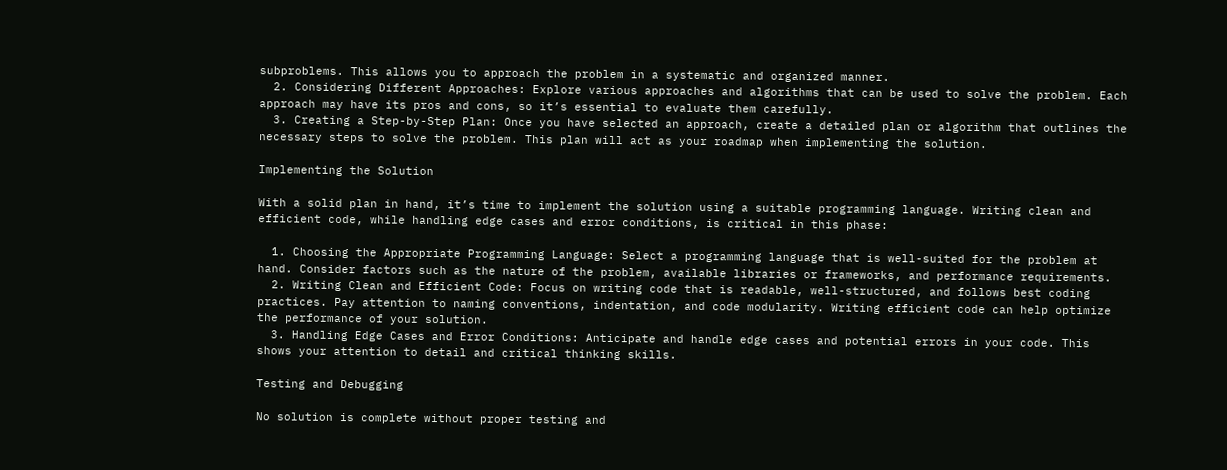subproblems. This allows you to approach the problem in a systematic and organized manner.
  2. Considering Different Approaches: Explore various approaches and algorithms that can be used to solve the problem. Each approach may have its pros and cons, so it’s essential to evaluate them carefully.
  3. Creating a Step-by-Step Plan: Once you have selected an approach, create a detailed plan or algorithm that outlines the necessary steps to solve the problem. This plan will act as your roadmap when implementing the solution.

Implementing the Solution

With a solid plan in hand, it’s time to implement the solution using a suitable programming language. Writing clean and efficient code, while handling edge cases and error conditions, is critical in this phase:

  1. Choosing the Appropriate Programming Language: Select a programming language that is well-suited for the problem at hand. Consider factors such as the nature of the problem, available libraries or frameworks, and performance requirements.
  2. Writing Clean and Efficient Code: Focus on writing code that is readable, well-structured, and follows best coding practices. Pay attention to naming conventions, indentation, and code modularity. Writing efficient code can help optimize the performance of your solution.
  3. Handling Edge Cases and Error Conditions: Anticipate and handle edge cases and potential errors in your code. This shows your attention to detail and critical thinking skills.

Testing and Debugging

No solution is complete without proper testing and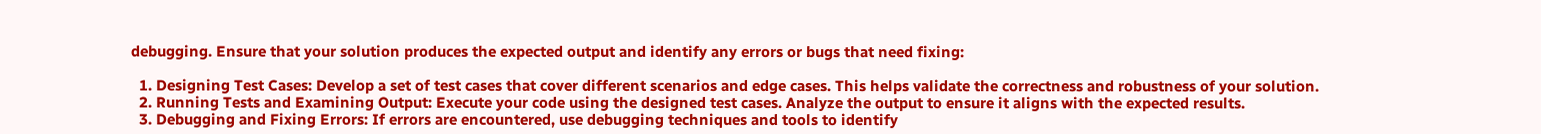debugging. Ensure that your solution produces the expected output and identify any errors or bugs that need fixing:

  1. Designing Test Cases: Develop a set of test cases that cover different scenarios and edge cases. This helps validate the correctness and robustness of your solution.
  2. Running Tests and Examining Output: Execute your code using the designed test cases. Analyze the output to ensure it aligns with the expected results.
  3. Debugging and Fixing Errors: If errors are encountered, use debugging techniques and tools to identify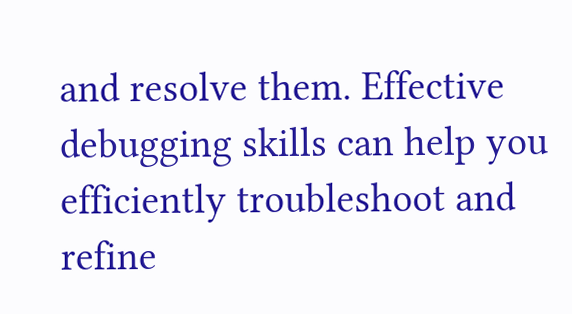and resolve them. Effective debugging skills can help you efficiently troubleshoot and refine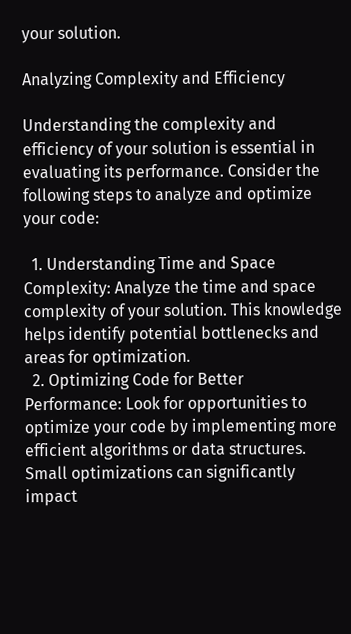your solution.

Analyzing Complexity and Efficiency

Understanding the complexity and efficiency of your solution is essential in evaluating its performance. Consider the following steps to analyze and optimize your code:

  1. Understanding Time and Space Complexity: Analyze the time and space complexity of your solution. This knowledge helps identify potential bottlenecks and areas for optimization.
  2. Optimizing Code for Better Performance: Look for opportunities to optimize your code by implementing more efficient algorithms or data structures. Small optimizations can significantly impact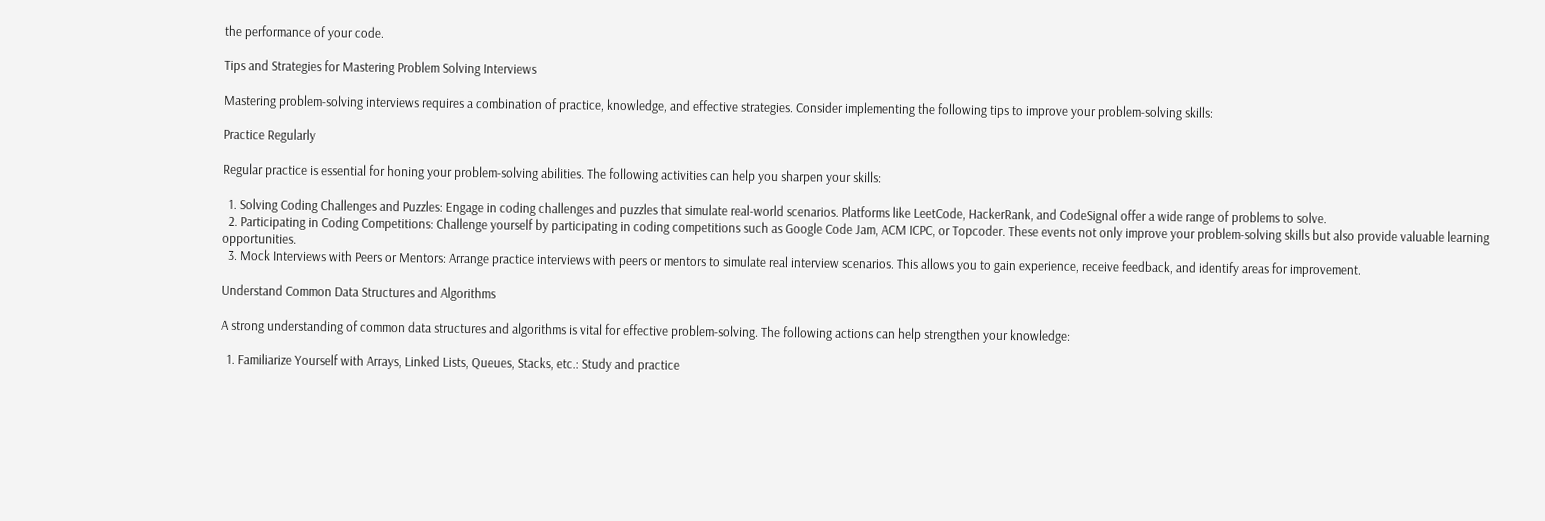the performance of your code.

Tips and Strategies for Mastering Problem Solving Interviews

Mastering problem-solving interviews requires a combination of practice, knowledge, and effective strategies. Consider implementing the following tips to improve your problem-solving skills:

Practice Regularly

Regular practice is essential for honing your problem-solving abilities. The following activities can help you sharpen your skills:

  1. Solving Coding Challenges and Puzzles: Engage in coding challenges and puzzles that simulate real-world scenarios. Platforms like LeetCode, HackerRank, and CodeSignal offer a wide range of problems to solve.
  2. Participating in Coding Competitions: Challenge yourself by participating in coding competitions such as Google Code Jam, ACM ICPC, or Topcoder. These events not only improve your problem-solving skills but also provide valuable learning opportunities.
  3. Mock Interviews with Peers or Mentors: Arrange practice interviews with peers or mentors to simulate real interview scenarios. This allows you to gain experience, receive feedback, and identify areas for improvement.

Understand Common Data Structures and Algorithms

A strong understanding of common data structures and algorithms is vital for effective problem-solving. The following actions can help strengthen your knowledge:

  1. Familiarize Yourself with Arrays, Linked Lists, Queues, Stacks, etc.: Study and practice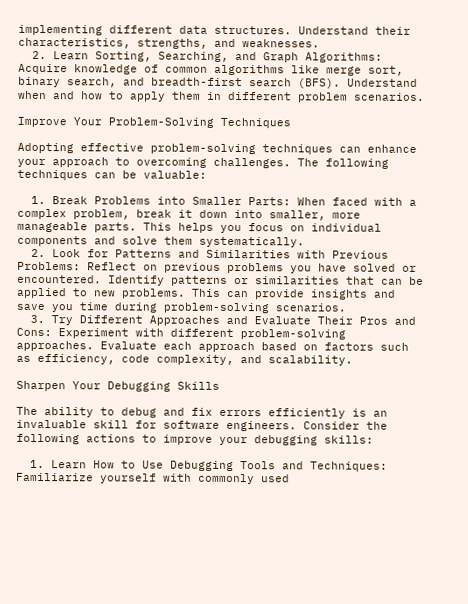implementing different data structures. Understand their characteristics, strengths, and weaknesses.
  2. Learn Sorting, Searching, and Graph Algorithms: Acquire knowledge of common algorithms like merge sort, binary search, and breadth-first search (BFS). Understand when and how to apply them in different problem scenarios.

Improve Your Problem-Solving Techniques

Adopting effective problem-solving techniques can enhance your approach to overcoming challenges. The following techniques can be valuable:

  1. Break Problems into Smaller Parts: When faced with a complex problem, break it down into smaller, more manageable parts. This helps you focus on individual components and solve them systematically.
  2. Look for Patterns and Similarities with Previous Problems: Reflect on previous problems you have solved or encountered. Identify patterns or similarities that can be applied to new problems. This can provide insights and save you time during problem-solving scenarios.
  3. Try Different Approaches and Evaluate Their Pros and Cons: Experiment with different problem-solving approaches. Evaluate each approach based on factors such as efficiency, code complexity, and scalability.

Sharpen Your Debugging Skills

The ability to debug and fix errors efficiently is an invaluable skill for software engineers. Consider the following actions to improve your debugging skills:

  1. Learn How to Use Debugging Tools and Techniques: Familiarize yourself with commonly used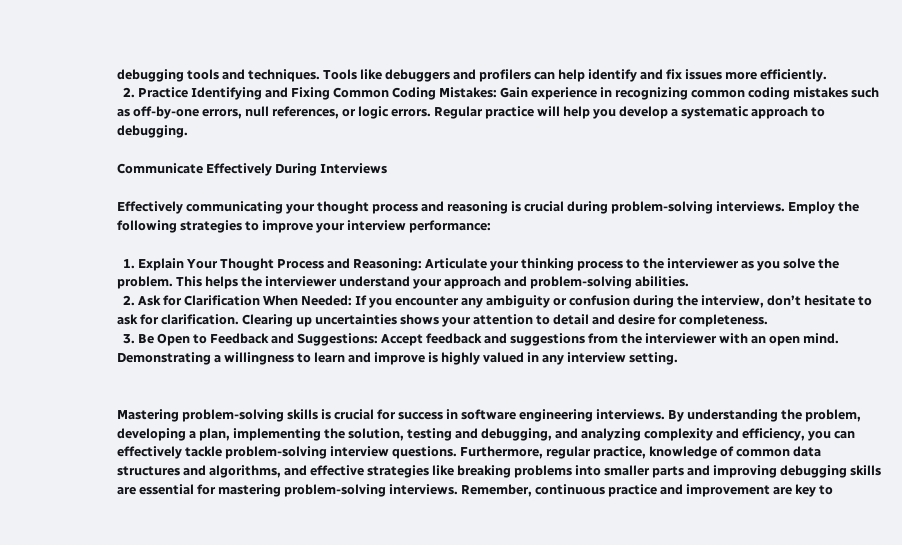debugging tools and techniques. Tools like debuggers and profilers can help identify and fix issues more efficiently.
  2. Practice Identifying and Fixing Common Coding Mistakes: Gain experience in recognizing common coding mistakes such as off-by-one errors, null references, or logic errors. Regular practice will help you develop a systematic approach to debugging.

Communicate Effectively During Interviews

Effectively communicating your thought process and reasoning is crucial during problem-solving interviews. Employ the following strategies to improve your interview performance:

  1. Explain Your Thought Process and Reasoning: Articulate your thinking process to the interviewer as you solve the problem. This helps the interviewer understand your approach and problem-solving abilities.
  2. Ask for Clarification When Needed: If you encounter any ambiguity or confusion during the interview, don’t hesitate to ask for clarification. Clearing up uncertainties shows your attention to detail and desire for completeness.
  3. Be Open to Feedback and Suggestions: Accept feedback and suggestions from the interviewer with an open mind. Demonstrating a willingness to learn and improve is highly valued in any interview setting.


Mastering problem-solving skills is crucial for success in software engineering interviews. By understanding the problem, developing a plan, implementing the solution, testing and debugging, and analyzing complexity and efficiency, you can effectively tackle problem-solving interview questions. Furthermore, regular practice, knowledge of common data structures and algorithms, and effective strategies like breaking problems into smaller parts and improving debugging skills are essential for mastering problem-solving interviews. Remember, continuous practice and improvement are key to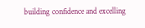building confidence and excelling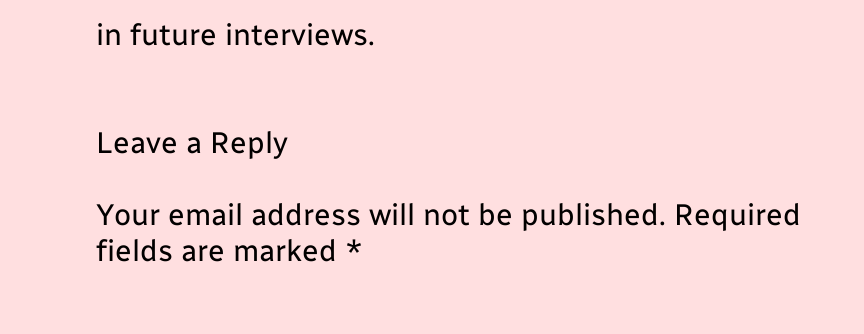in future interviews.


Leave a Reply

Your email address will not be published. Required fields are marked *